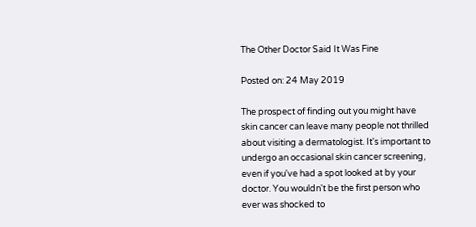The Other Doctor Said It Was Fine

Posted on: 24 May 2019

The prospect of finding out you might have skin cancer can leave many people not thrilled about visiting a dermatologist. It's important to undergo an occasional skin cancer screening, even if you've had a spot looked at by your doctor. You wouldn't be the first person who ever was shocked to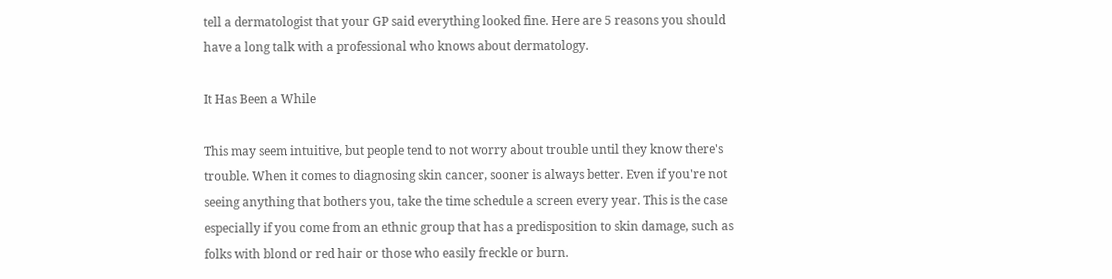tell a dermatologist that your GP said everything looked fine. Here are 5 reasons you should have a long talk with a professional who knows about dermatology.

It Has Been a While

This may seem intuitive, but people tend to not worry about trouble until they know there's trouble. When it comes to diagnosing skin cancer, sooner is always better. Even if you're not seeing anything that bothers you, take the time schedule a screen every year. This is the case especially if you come from an ethnic group that has a predisposition to skin damage, such as folks with blond or red hair or those who easily freckle or burn.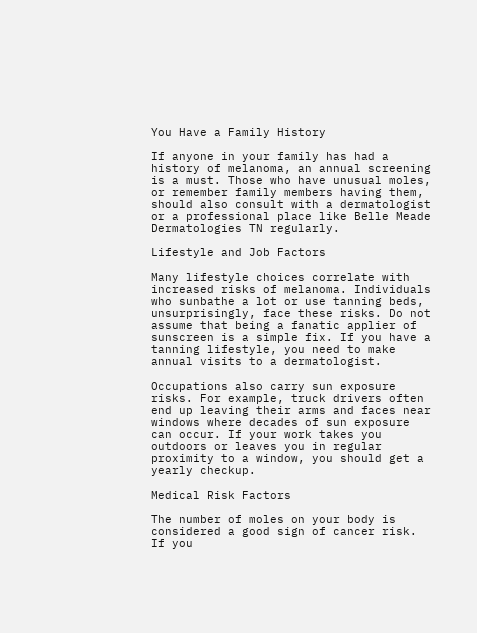You Have a Family History

If anyone in your family has had a history of melanoma, an annual screening is a must. Those who have unusual moles, or remember family members having them, should also consult with a dermatologist or a professional place like Belle Meade Dermatologies TN regularly.

Lifestyle and Job Factors

Many lifestyle choices correlate with increased risks of melanoma. Individuals who sunbathe a lot or use tanning beds, unsurprisingly, face these risks. Do not assume that being a fanatic applier of sunscreen is a simple fix. If you have a tanning lifestyle, you need to make annual visits to a dermatologist.

Occupations also carry sun exposure risks. For example, truck drivers often end up leaving their arms and faces near windows where decades of sun exposure can occur. If your work takes you outdoors or leaves you in regular proximity to a window, you should get a yearly checkup.

Medical Risk Factors

The number of moles on your body is considered a good sign of cancer risk. If you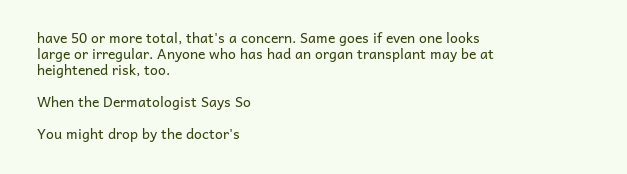have 50 or more total, that's a concern. Same goes if even one looks large or irregular. Anyone who has had an organ transplant may be at heightened risk, too.

When the Dermatologist Says So

You might drop by the doctor's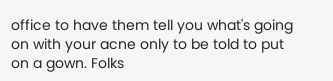office to have them tell you what's going on with your acne only to be told to put on a gown. Folks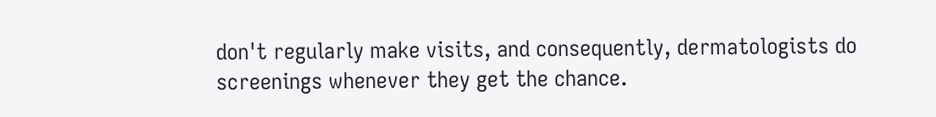don't regularly make visits, and consequently, dermatologists do screenings whenever they get the chance.